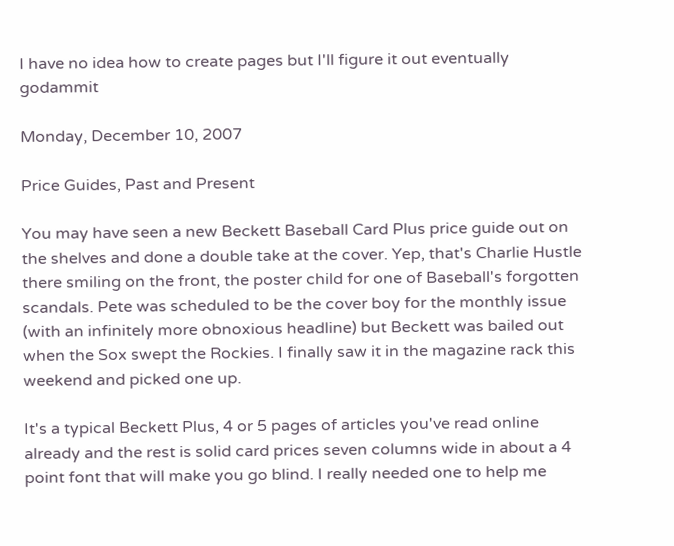I have no idea how to create pages but I'll figure it out eventually godammit

Monday, December 10, 2007

Price Guides, Past and Present

You may have seen a new Beckett Baseball Card Plus price guide out on the shelves and done a double take at the cover. Yep, that's Charlie Hustle there smiling on the front, the poster child for one of Baseball's forgotten scandals. Pete was scheduled to be the cover boy for the monthly issue (with an infinitely more obnoxious headline) but Beckett was bailed out when the Sox swept the Rockies. I finally saw it in the magazine rack this weekend and picked one up.

It's a typical Beckett Plus, 4 or 5 pages of articles you've read online already and the rest is solid card prices seven columns wide in about a 4 point font that will make you go blind. I really needed one to help me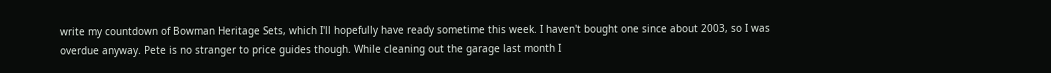write my countdown of Bowman Heritage Sets, which I'll hopefully have ready sometime this week. I haven't bought one since about 2003, so I was overdue anyway. Pete is no stranger to price guides though. While cleaning out the garage last month I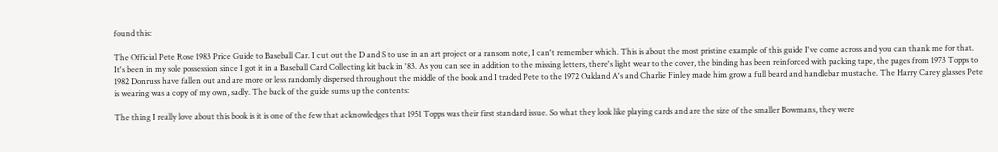found this:

The Official Pete Rose 1983 Price Guide to Baseball Car. I cut out the D and S to use in an art project or a ransom note, I can't remember which. This is about the most pristine example of this guide I've come across and you can thank me for that. It's been in my sole possession since I got it in a Baseball Card Collecting kit back in '83. As you can see in addition to the missing letters, there's light wear to the cover, the binding has been reinforced with packing tape, the pages from 1973 Topps to 1982 Donruss have fallen out and are more or less randomly dispersed throughout the middle of the book and I traded Pete to the 1972 Oakland A's and Charlie Finley made him grow a full beard and handlebar mustache. The Harry Carey glasses Pete is wearing was a copy of my own, sadly. The back of the guide sums up the contents:

The thing I really love about this book is it is one of the few that acknowledges that 1951 Topps was their first standard issue. So what they look like playing cards and are the size of the smaller Bowmans, they were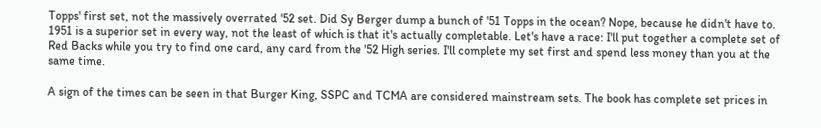Topps' first set, not the massively overrated '52 set. Did Sy Berger dump a bunch of '51 Topps in the ocean? Nope, because he didn't have to. 1951 is a superior set in every way, not the least of which is that it's actually completable. Let's have a race: I'll put together a complete set of Red Backs while you try to find one card, any card from the '52 High series. I'll complete my set first and spend less money than you at the same time.

A sign of the times can be seen in that Burger King, SSPC and TCMA are considered mainstream sets. The book has complete set prices in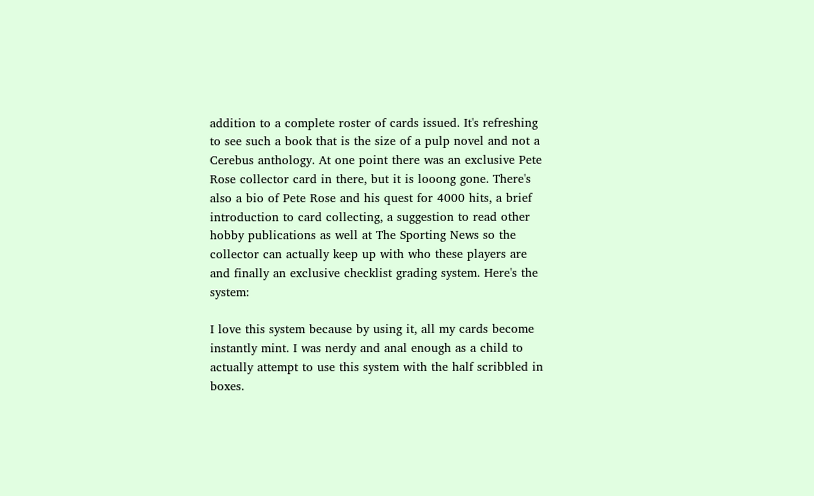addition to a complete roster of cards issued. It's refreshing to see such a book that is the size of a pulp novel and not a Cerebus anthology. At one point there was an exclusive Pete Rose collector card in there, but it is looong gone. There's also a bio of Pete Rose and his quest for 4000 hits, a brief introduction to card collecting, a suggestion to read other hobby publications as well at The Sporting News so the collector can actually keep up with who these players are and finally an exclusive checklist grading system. Here's the system:

I love this system because by using it, all my cards become instantly mint. I was nerdy and anal enough as a child to actually attempt to use this system with the half scribbled in boxes.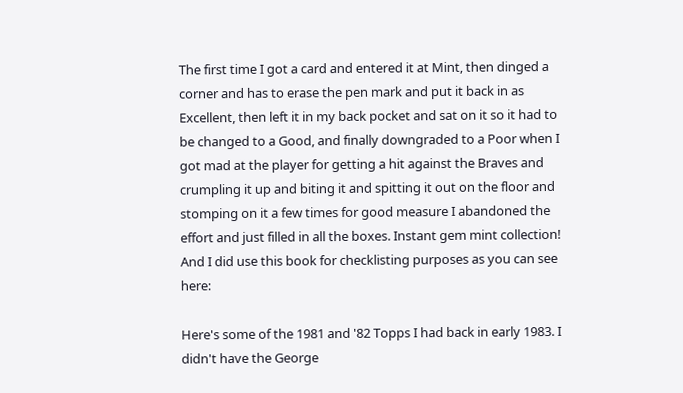The first time I got a card and entered it at Mint, then dinged a corner and has to erase the pen mark and put it back in as Excellent, then left it in my back pocket and sat on it so it had to be changed to a Good, and finally downgraded to a Poor when I got mad at the player for getting a hit against the Braves and crumpling it up and biting it and spitting it out on the floor and stomping on it a few times for good measure I abandoned the effort and just filled in all the boxes. Instant gem mint collection! And I did use this book for checklisting purposes as you can see here:

Here's some of the 1981 and '82 Topps I had back in early 1983. I didn't have the George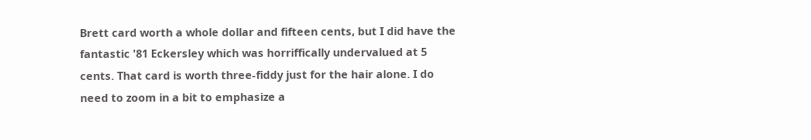Brett card worth a whole dollar and fifteen cents, but I did have the fantastic '81 Eckersley which was horriffically undervalued at 5 cents. That card is worth three-fiddy just for the hair alone. I do need to zoom in a bit to emphasize a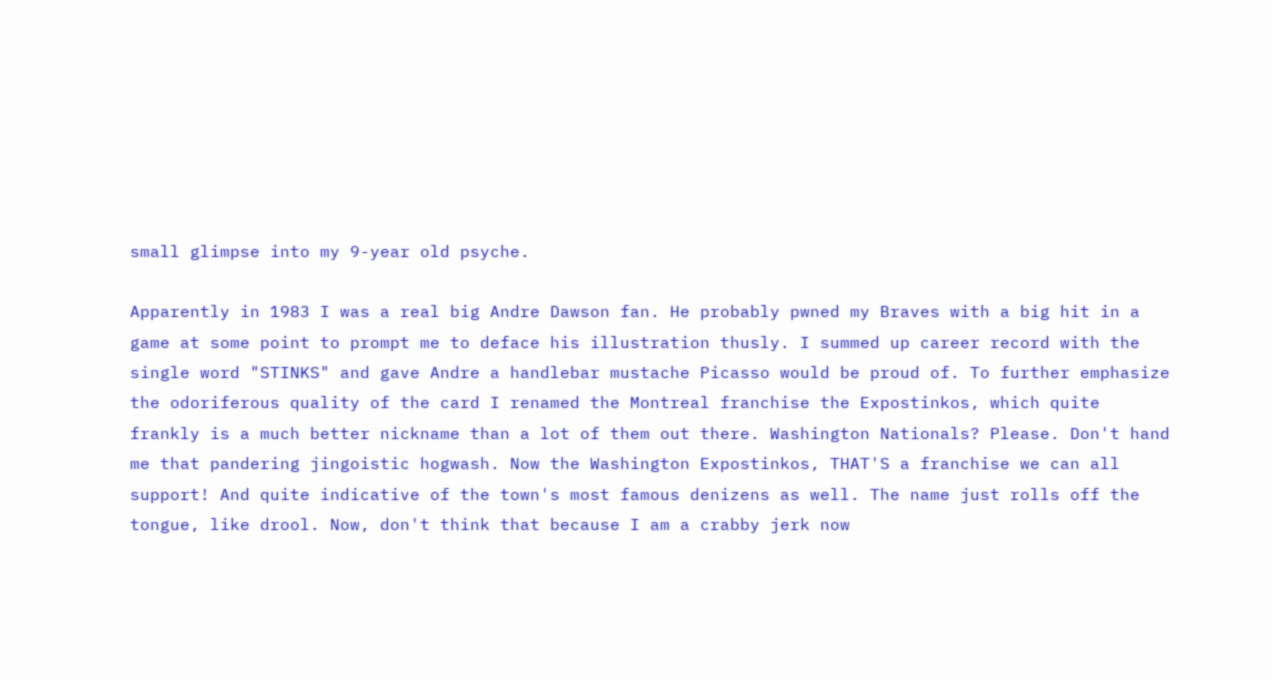small glimpse into my 9-year old psyche.

Apparently in 1983 I was a real big Andre Dawson fan. He probably pwned my Braves with a big hit in a game at some point to prompt me to deface his illustration thusly. I summed up career record with the single word "STINKS" and gave Andre a handlebar mustache Picasso would be proud of. To further emphasize the odoriferous quality of the card I renamed the Montreal franchise the Expostinkos, which quite frankly is a much better nickname than a lot of them out there. Washington Nationals? Please. Don't hand me that pandering jingoistic hogwash. Now the Washington Expostinkos, THAT'S a franchise we can all support! And quite indicative of the town's most famous denizens as well. The name just rolls off the tongue, like drool. Now, don't think that because I am a crabby jerk now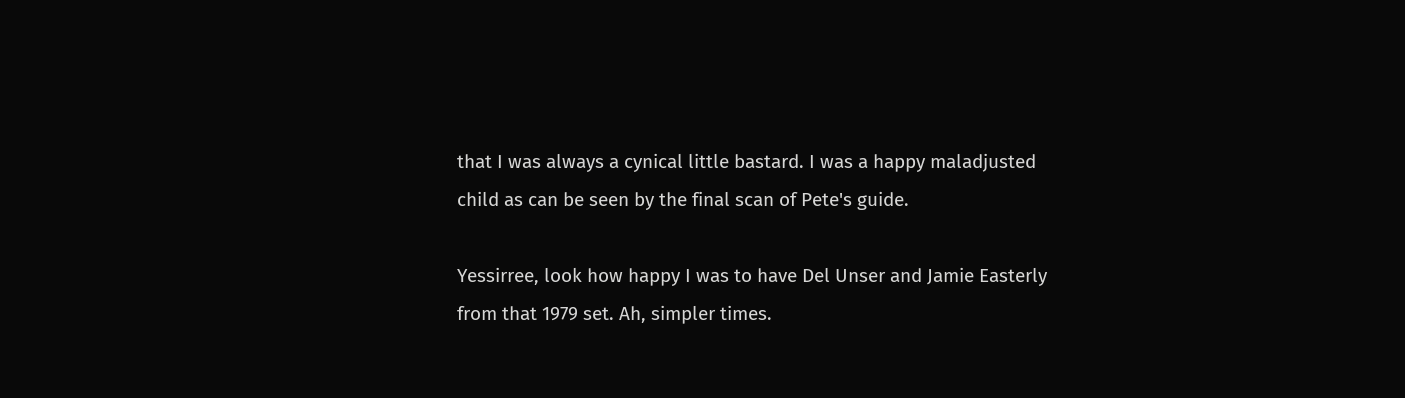that I was always a cynical little bastard. I was a happy maladjusted child as can be seen by the final scan of Pete's guide.

Yessirree, look how happy I was to have Del Unser and Jamie Easterly from that 1979 set. Ah, simpler times.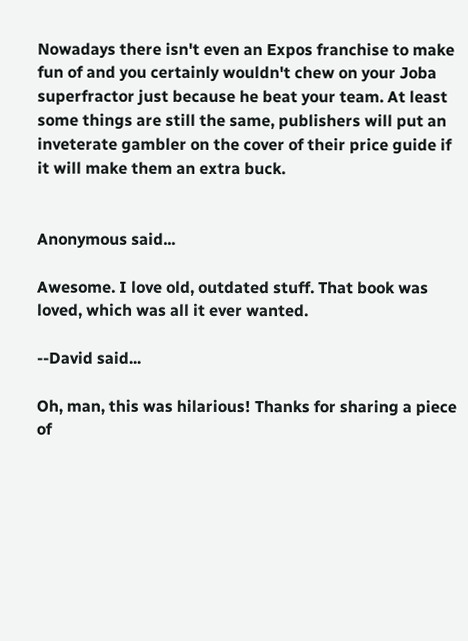Nowadays there isn't even an Expos franchise to make fun of and you certainly wouldn't chew on your Joba superfractor just because he beat your team. At least some things are still the same, publishers will put an inveterate gambler on the cover of their price guide if it will make them an extra buck.


Anonymous said...

Awesome. I love old, outdated stuff. That book was loved, which was all it ever wanted.

--David said...

Oh, man, this was hilarious! Thanks for sharing a piece of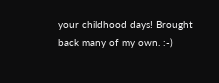your childhood days! Brought back many of my own. :-)